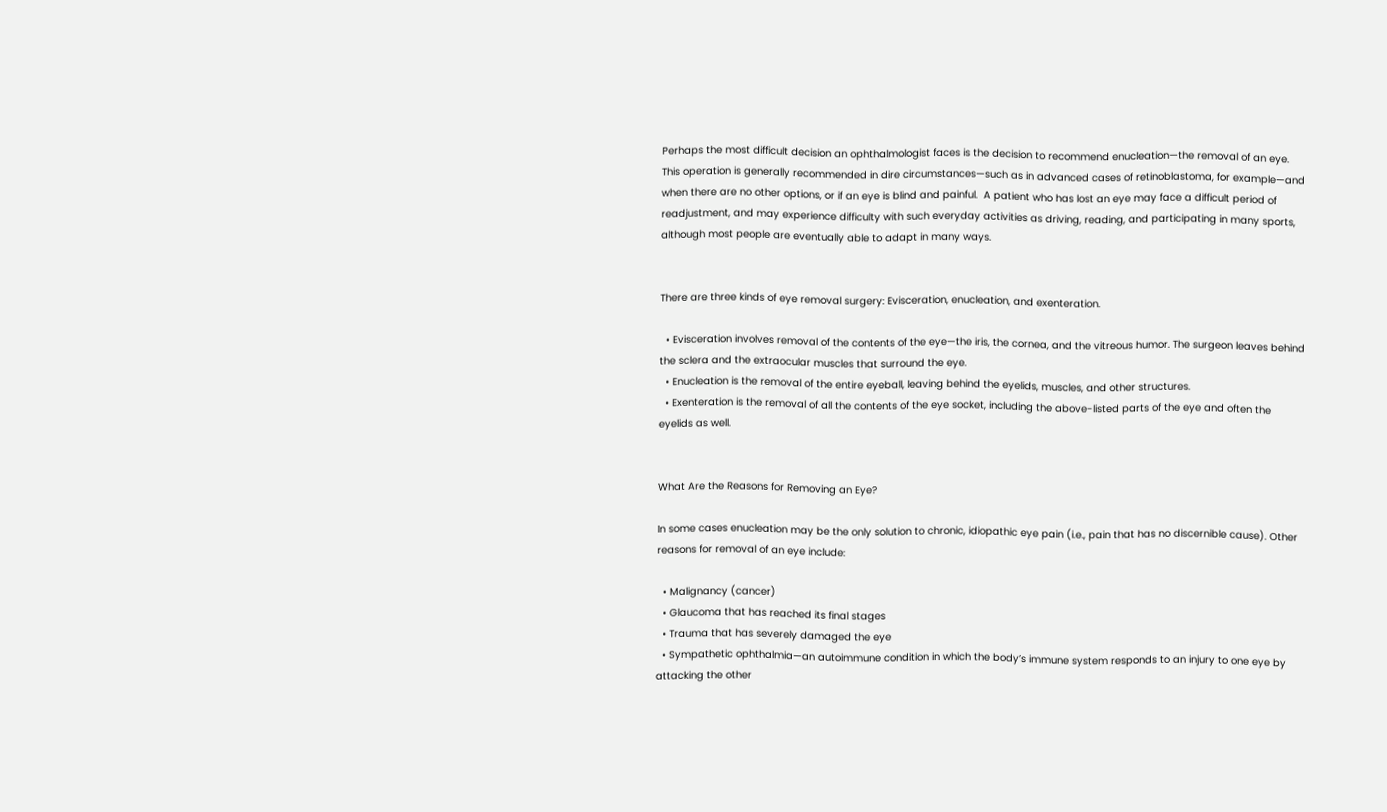Perhaps the most difficult decision an ophthalmologist faces is the decision to recommend enucleation—the removal of an eye.  This operation is generally recommended in dire circumstances—such as in advanced cases of retinoblastoma, for example—and when there are no other options, or if an eye is blind and painful.  A patient who has lost an eye may face a difficult period of readjustment, and may experience difficulty with such everyday activities as driving, reading, and participating in many sports, although most people are eventually able to adapt in many ways.


There are three kinds of eye removal surgery: Evisceration, enucleation, and exenteration.

  • Evisceration involves removal of the contents of the eye—the iris, the cornea, and the vitreous humor. The surgeon leaves behind the sclera and the extraocular muscles that surround the eye.
  • Enucleation is the removal of the entire eyeball, leaving behind the eyelids, muscles, and other structures.
  • Exenteration is the removal of all the contents of the eye socket, including the above-listed parts of the eye and often the eyelids as well.


What Are the Reasons for Removing an Eye?

In some cases enucleation may be the only solution to chronic, idiopathic eye pain (i.e., pain that has no discernible cause). Other reasons for removal of an eye include:

  • Malignancy (cancer)
  • Glaucoma that has reached its final stages
  • Trauma that has severely damaged the eye
  • Sympathetic ophthalmia—an autoimmune condition in which the body’s immune system responds to an injury to one eye by attacking the other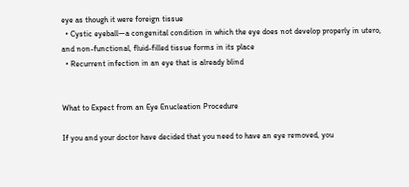eye as though it were foreign tissue
  • Cystic eyeball—a congenital condition in which the eye does not develop properly in utero, and non-functional, fluid-filled tissue forms in its place
  • Recurrent infection in an eye that is already blind


What to Expect from an Eye Enucleation Procedure

If you and your doctor have decided that you need to have an eye removed, you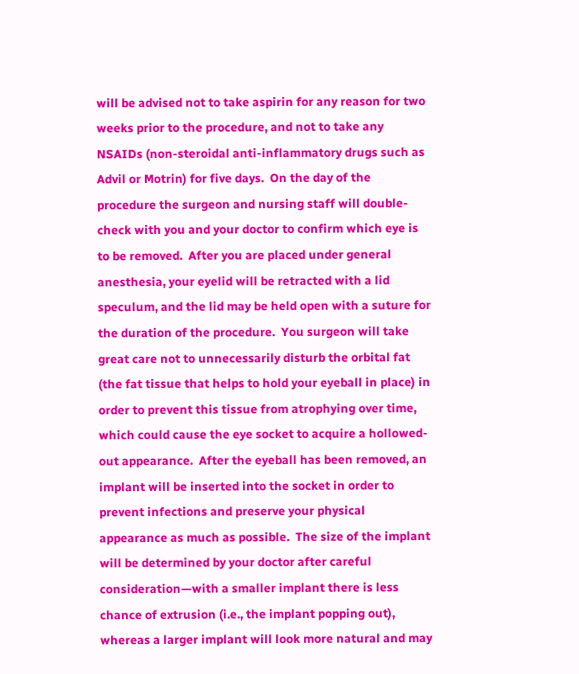will be advised not to take aspirin for any reason for two weeks prior to the procedure, and not to take any NSAIDs (non-steroidal anti-inflammatory drugs such as Advil or Motrin) for five days.  On the day of the procedure the surgeon and nursing staff will double-check with you and your doctor to confirm which eye is to be removed.  After you are placed under general anesthesia, your eyelid will be retracted with a lid speculum, and the lid may be held open with a suture for the duration of the procedure.  You surgeon will take great care not to unnecessarily disturb the orbital fat (the fat tissue that helps to hold your eyeball in place) in order to prevent this tissue from atrophying over time, which could cause the eye socket to acquire a hollowed-out appearance.  After the eyeball has been removed, an implant will be inserted into the socket in order to prevent infections and preserve your physical appearance as much as possible.  The size of the implant will be determined by your doctor after careful consideration—with a smaller implant there is less chance of extrusion (i.e., the implant popping out), whereas a larger implant will look more natural and may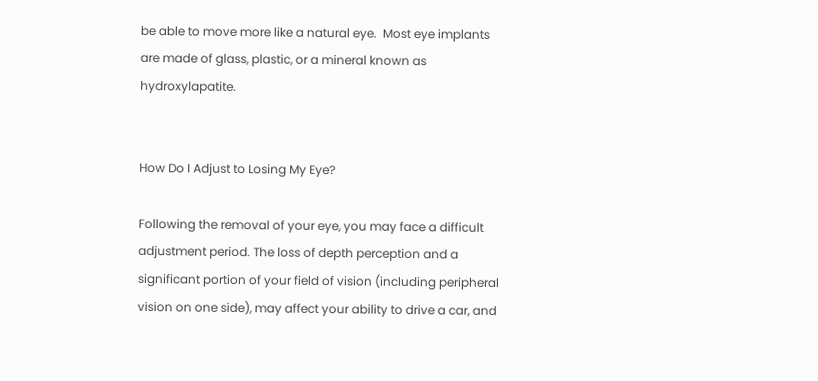be able to move more like a natural eye.  Most eye implants are made of glass, plastic, or a mineral known as hydroxylapatite.


How Do I Adjust to Losing My Eye?

Following the removal of your eye, you may face a difficult adjustment period. The loss of depth perception and a significant portion of your field of vision (including peripheral vision on one side), may affect your ability to drive a car, and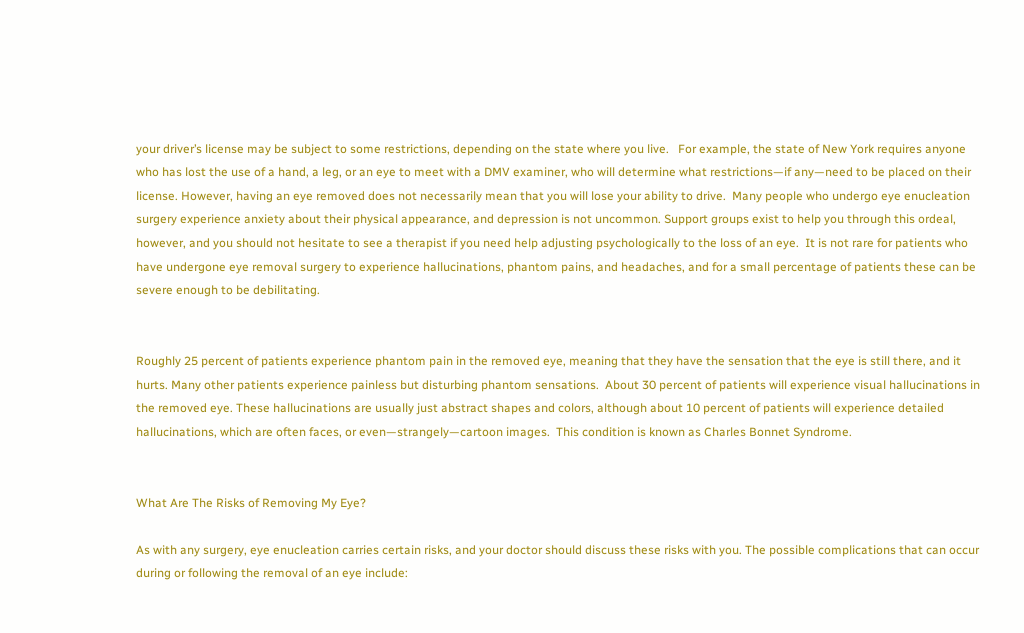your driver’s license may be subject to some restrictions, depending on the state where you live.   For example, the state of New York requires anyone who has lost the use of a hand, a leg, or an eye to meet with a DMV examiner, who will determine what restrictions—if any—need to be placed on their license. However, having an eye removed does not necessarily mean that you will lose your ability to drive.  Many people who undergo eye enucleation surgery experience anxiety about their physical appearance, and depression is not uncommon. Support groups exist to help you through this ordeal, however, and you should not hesitate to see a therapist if you need help adjusting psychologically to the loss of an eye.  It is not rare for patients who have undergone eye removal surgery to experience hallucinations, phantom pains, and headaches, and for a small percentage of patients these can be severe enough to be debilitating.


Roughly 25 percent of patients experience phantom pain in the removed eye, meaning that they have the sensation that the eye is still there, and it hurts. Many other patients experience painless but disturbing phantom sensations.  About 30 percent of patients will experience visual hallucinations in the removed eye. These hallucinations are usually just abstract shapes and colors, although about 10 percent of patients will experience detailed hallucinations, which are often faces, or even—strangely—cartoon images.  This condition is known as Charles Bonnet Syndrome.


What Are The Risks of Removing My Eye?

As with any surgery, eye enucleation carries certain risks, and your doctor should discuss these risks with you. The possible complications that can occur during or following the removal of an eye include: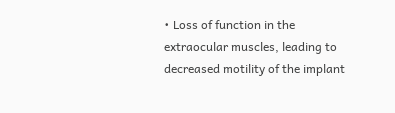• Loss of function in the extraocular muscles, leading to decreased motility of the implant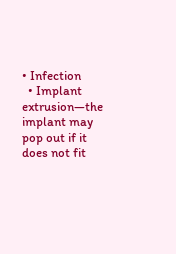• Infection
  • Implant extrusion—the implant may pop out if it does not fit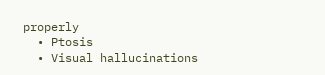properly
  • Ptosis
  • Visual hallucinations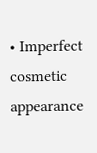• Imperfect cosmetic appearance